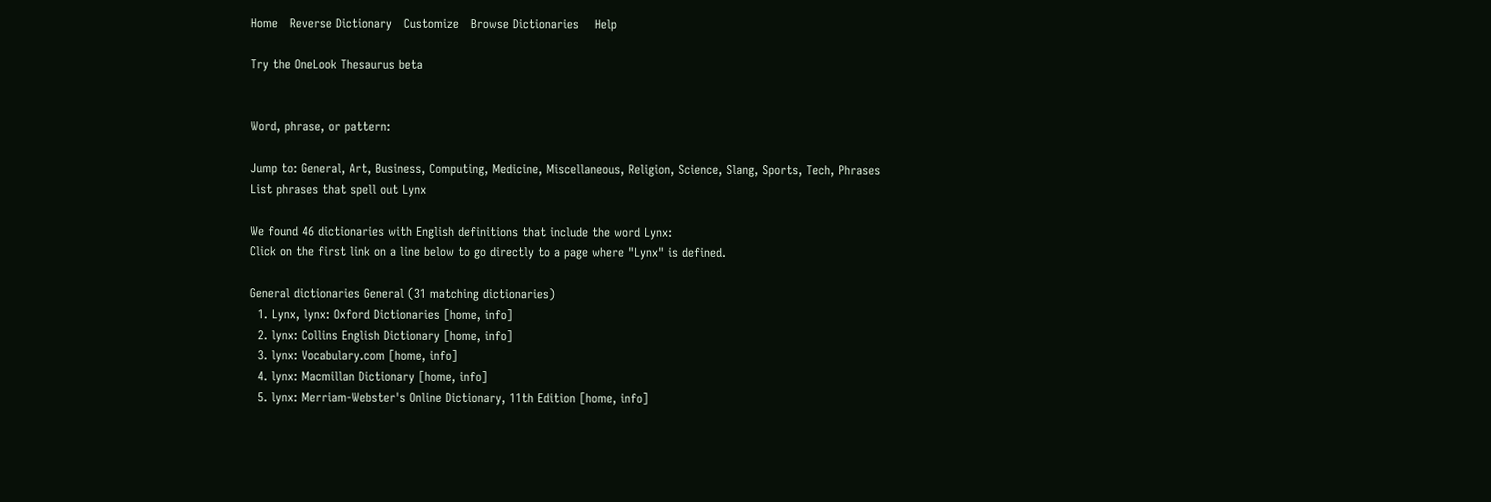Home   Reverse Dictionary   Customize   Browse Dictionaries    Help

Try the OneLook Thesaurus beta


Word, phrase, or pattern:

Jump to: General, Art, Business, Computing, Medicine, Miscellaneous, Religion, Science, Slang, Sports, Tech, Phrases
List phrases that spell out Lynx

We found 46 dictionaries with English definitions that include the word Lynx:
Click on the first link on a line below to go directly to a page where "Lynx" is defined.

General dictionaries General (31 matching dictionaries)
  1. Lynx, lynx: Oxford Dictionaries [home, info]
  2. lynx: Collins English Dictionary [home, info]
  3. lynx: Vocabulary.com [home, info]
  4. lynx: Macmillan Dictionary [home, info]
  5. lynx: Merriam-Webster's Online Dictionary, 11th Edition [home, info]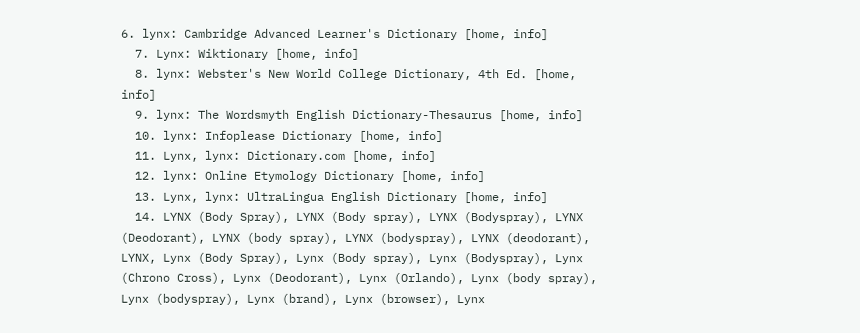6. lynx: Cambridge Advanced Learner's Dictionary [home, info]
  7. Lynx: Wiktionary [home, info]
  8. lynx: Webster's New World College Dictionary, 4th Ed. [home, info]
  9. lynx: The Wordsmyth English Dictionary-Thesaurus [home, info]
  10. lynx: Infoplease Dictionary [home, info]
  11. Lynx, lynx: Dictionary.com [home, info]
  12. lynx: Online Etymology Dictionary [home, info]
  13. Lynx, lynx: UltraLingua English Dictionary [home, info]
  14. LYNX (Body Spray), LYNX (Body spray), LYNX (Bodyspray), LYNX (Deodorant), LYNX (body spray), LYNX (bodyspray), LYNX (deodorant), LYNX, Lynx (Body Spray), Lynx (Body spray), Lynx (Bodyspray), Lynx (Chrono Cross), Lynx (Deodorant), Lynx (Orlando), Lynx (body spray), Lynx (bodyspray), Lynx (brand), Lynx (browser), Lynx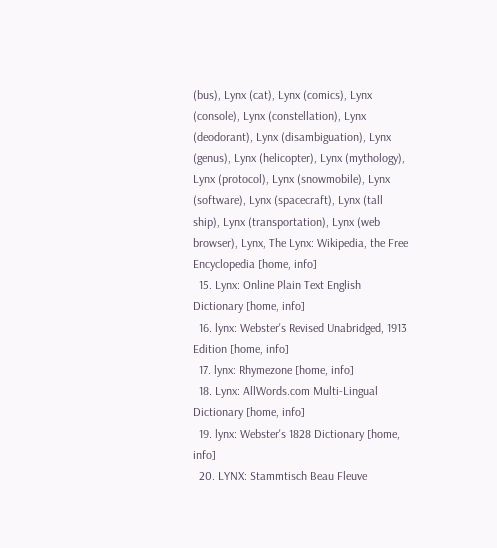(bus), Lynx (cat), Lynx (comics), Lynx (console), Lynx (constellation), Lynx (deodorant), Lynx (disambiguation), Lynx (genus), Lynx (helicopter), Lynx (mythology), Lynx (protocol), Lynx (snowmobile), Lynx (software), Lynx (spacecraft), Lynx (tall ship), Lynx (transportation), Lynx (web browser), Lynx, The Lynx: Wikipedia, the Free Encyclopedia [home, info]
  15. Lynx: Online Plain Text English Dictionary [home, info]
  16. lynx: Webster's Revised Unabridged, 1913 Edition [home, info]
  17. lynx: Rhymezone [home, info]
  18. Lynx: AllWords.com Multi-Lingual Dictionary [home, info]
  19. lynx: Webster's 1828 Dictionary [home, info]
  20. LYNX: Stammtisch Beau Fleuve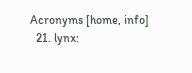Acronyms [home, info]
  21. lynx: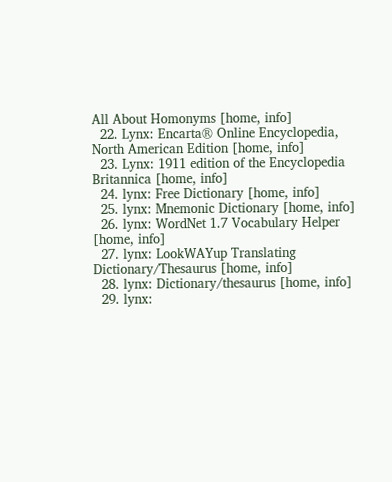All About Homonyms [home, info]
  22. Lynx: Encarta® Online Encyclopedia, North American Edition [home, info]
  23. Lynx: 1911 edition of the Encyclopedia Britannica [home, info]
  24. lynx: Free Dictionary [home, info]
  25. lynx: Mnemonic Dictionary [home, info]
  26. lynx: WordNet 1.7 Vocabulary Helper [home, info]
  27. lynx: LookWAYup Translating Dictionary/Thesaurus [home, info]
  28. lynx: Dictionary/thesaurus [home, info]
  29. lynx: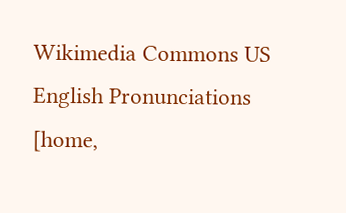Wikimedia Commons US English Pronunciations [home,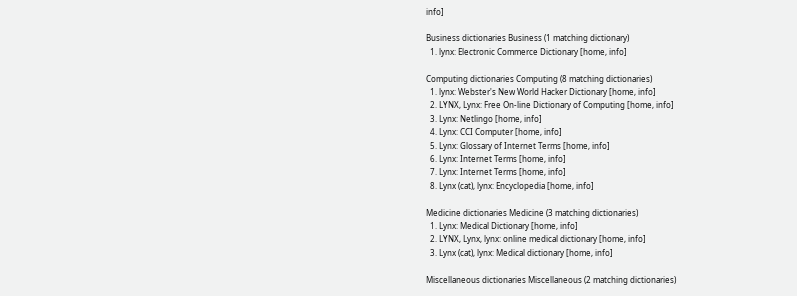info]

Business dictionaries Business (1 matching dictionary)
  1. lynx: Electronic Commerce Dictionary [home, info]

Computing dictionaries Computing (8 matching dictionaries)
  1. lynx: Webster's New World Hacker Dictionary [home, info]
  2. LYNX, Lynx: Free On-line Dictionary of Computing [home, info]
  3. Lynx: Netlingo [home, info]
  4. Lynx: CCI Computer [home, info]
  5. Lynx: Glossary of Internet Terms [home, info]
  6. Lynx: Internet Terms [home, info]
  7. Lynx: Internet Terms [home, info]
  8. Lynx (cat), lynx: Encyclopedia [home, info]

Medicine dictionaries Medicine (3 matching dictionaries)
  1. Lynx: Medical Dictionary [home, info]
  2. LYNX, Lynx, lynx: online medical dictionary [home, info]
  3. Lynx (cat), lynx: Medical dictionary [home, info]

Miscellaneous dictionaries Miscellaneous (2 matching dictionaries)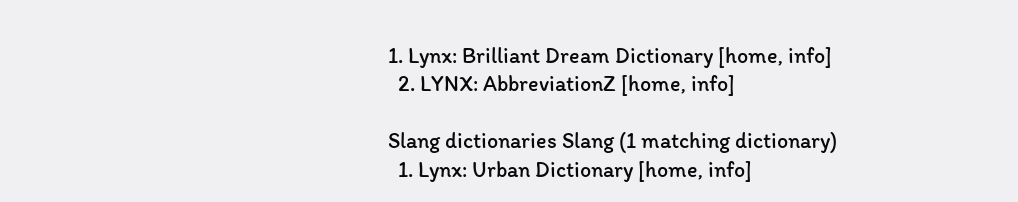1. Lynx: Brilliant Dream Dictionary [home, info]
  2. LYNX: AbbreviationZ [home, info]

Slang dictionaries Slang (1 matching dictionary)
  1. Lynx: Urban Dictionary [home, info]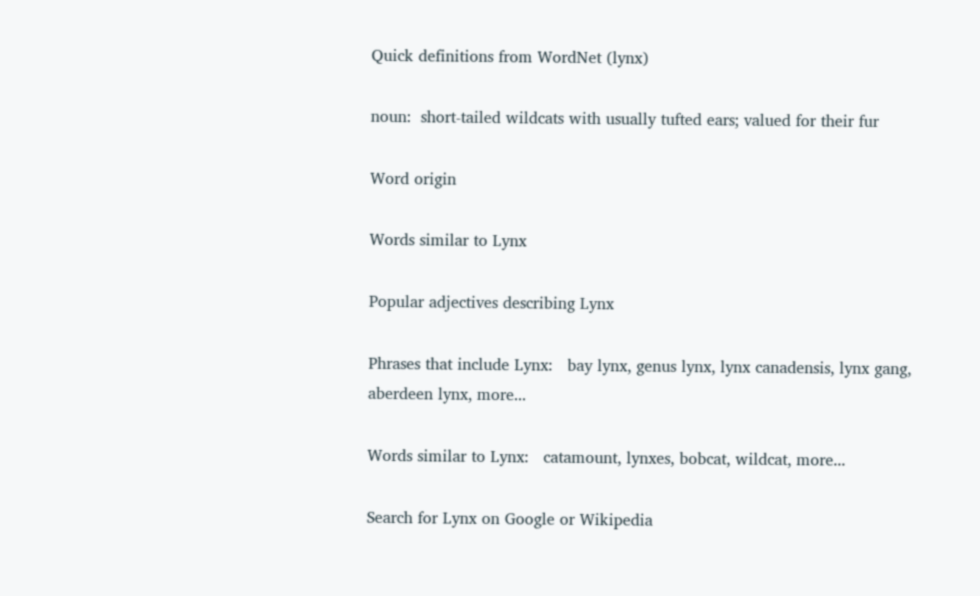Quick definitions from WordNet (lynx)

noun:  short-tailed wildcats with usually tufted ears; valued for their fur

Word origin

Words similar to Lynx

Popular adjectives describing Lynx

Phrases that include Lynx:   bay lynx, genus lynx, lynx canadensis, lynx gang, aberdeen lynx, more...

Words similar to Lynx:   catamount, lynxes, bobcat, wildcat, more...

Search for Lynx on Google or Wikipedia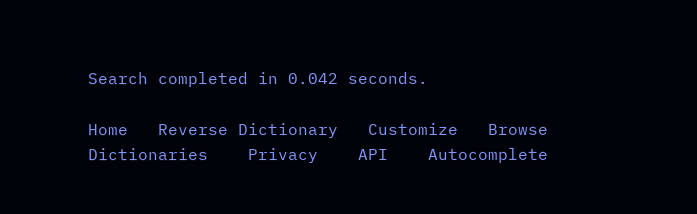Search completed in 0.042 seconds.

Home   Reverse Dictionary   Customize   Browse Dictionaries    Privacy    API    Autocomplete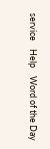service    Help    Word of the Day